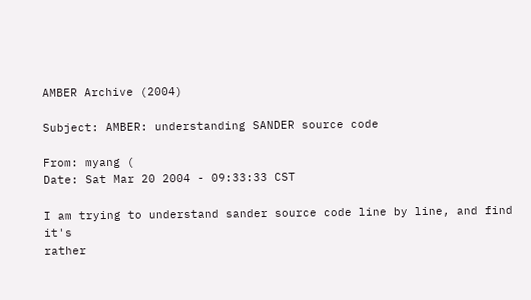AMBER Archive (2004)

Subject: AMBER: understanding SANDER source code

From: myang (
Date: Sat Mar 20 2004 - 09:33:33 CST

I am trying to understand sander source code line by line, and find it's
rather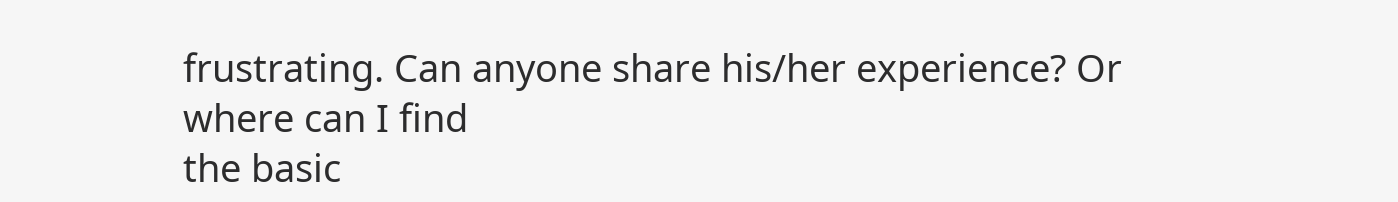frustrating. Can anyone share his/her experience? Or where can I find
the basic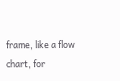frame, like a flow chart, for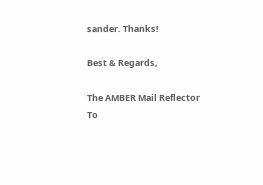sander. Thanks!

Best & Regards,

The AMBER Mail Reflector
To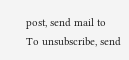post, send mail to
To unsubscribe, send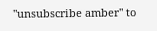"unsubscribe amber" to